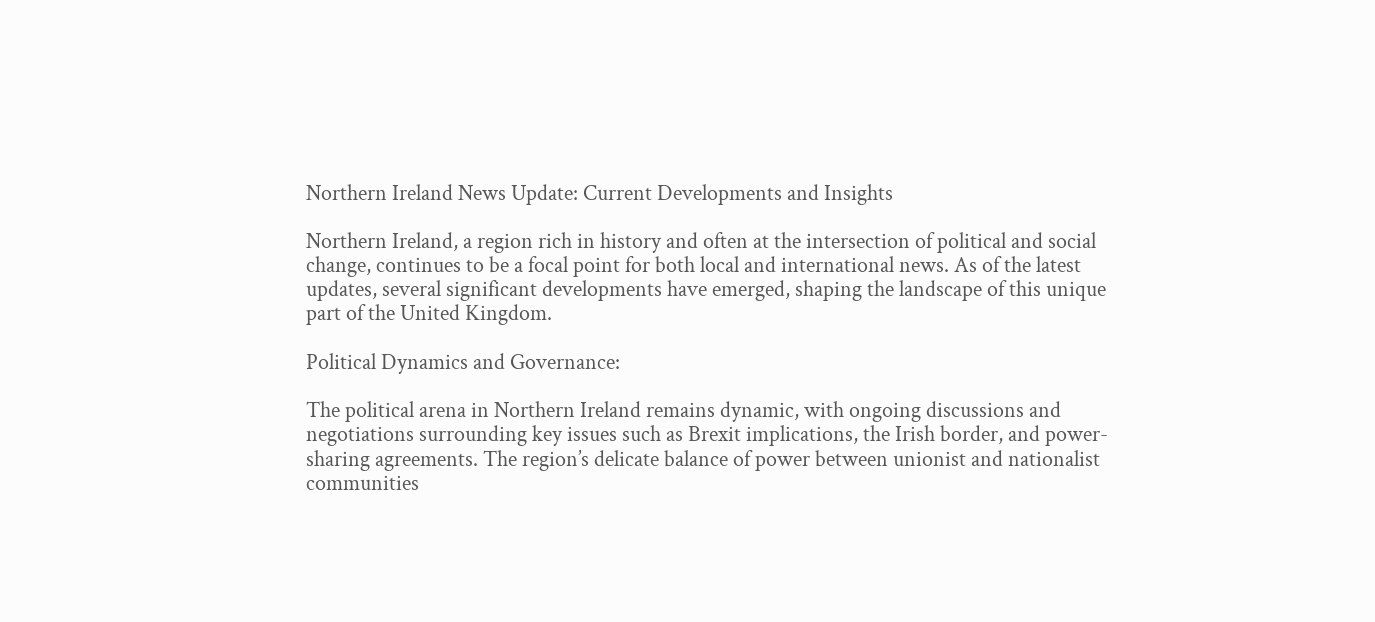Northern Ireland News Update: Current Developments and Insights

Northern Ireland, a region rich in history and often at the intersection of political and social change, continues to be a focal point for both local and international news. As of the latest updates, several significant developments have emerged, shaping the landscape of this unique part of the United Kingdom.

Political Dynamics and Governance:

The political arena in Northern Ireland remains dynamic, with ongoing discussions and negotiations surrounding key issues such as Brexit implications, the Irish border, and power-sharing agreements. The region’s delicate balance of power between unionist and nationalist communities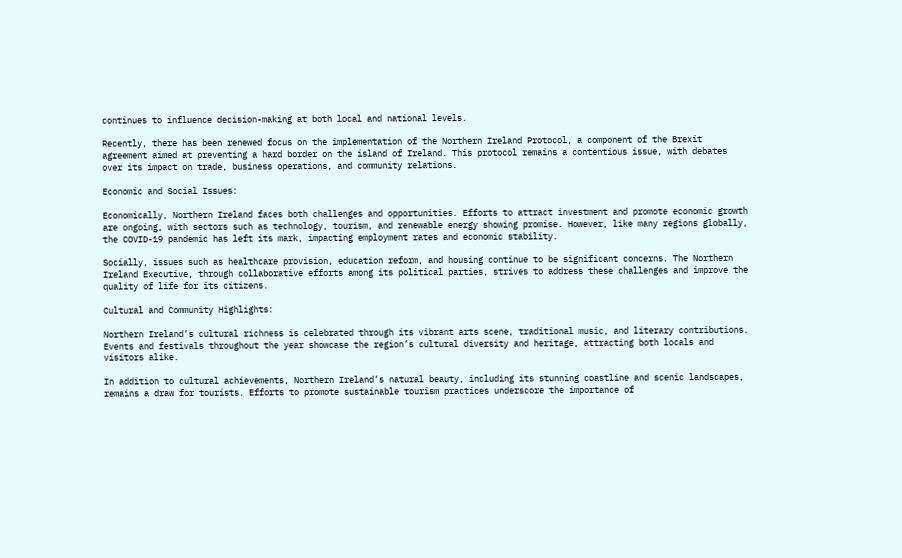continues to influence decision-making at both local and national levels.

Recently, there has been renewed focus on the implementation of the Northern Ireland Protocol, a component of the Brexit agreement aimed at preventing a hard border on the island of Ireland. This protocol remains a contentious issue, with debates over its impact on trade, business operations, and community relations.

Economic and Social Issues:

Economically, Northern Ireland faces both challenges and opportunities. Efforts to attract investment and promote economic growth are ongoing, with sectors such as technology, tourism, and renewable energy showing promise. However, like many regions globally, the COVID-19 pandemic has left its mark, impacting employment rates and economic stability.

Socially, issues such as healthcare provision, education reform, and housing continue to be significant concerns. The Northern Ireland Executive, through collaborative efforts among its political parties, strives to address these challenges and improve the quality of life for its citizens.

Cultural and Community Highlights:

Northern Ireland’s cultural richness is celebrated through its vibrant arts scene, traditional music, and literary contributions. Events and festivals throughout the year showcase the region’s cultural diversity and heritage, attracting both locals and visitors alike.

In addition to cultural achievements, Northern Ireland’s natural beauty, including its stunning coastline and scenic landscapes, remains a draw for tourists. Efforts to promote sustainable tourism practices underscore the importance of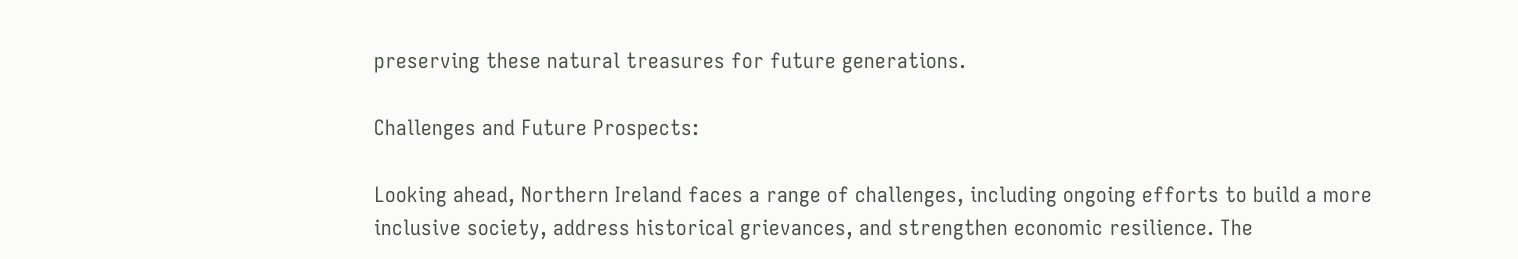preserving these natural treasures for future generations.

Challenges and Future Prospects:

Looking ahead, Northern Ireland faces a range of challenges, including ongoing efforts to build a more inclusive society, address historical grievances, and strengthen economic resilience. The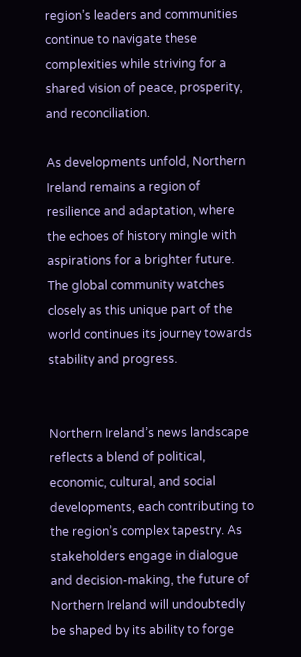region’s leaders and communities continue to navigate these complexities while striving for a shared vision of peace, prosperity, and reconciliation.

As developments unfold, Northern Ireland remains a region of resilience and adaptation, where the echoes of history mingle with aspirations for a brighter future. The global community watches closely as this unique part of the world continues its journey towards stability and progress.


Northern Ireland’s news landscape reflects a blend of political, economic, cultural, and social developments, each contributing to the region’s complex tapestry. As stakeholders engage in dialogue and decision-making, the future of Northern Ireland will undoubtedly be shaped by its ability to forge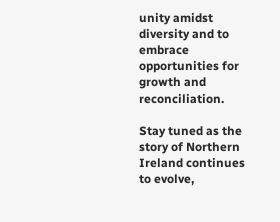unity amidst diversity and to embrace opportunities for growth and reconciliation.

Stay tuned as the story of Northern Ireland continues to evolve,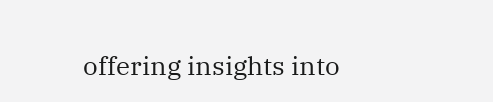offering insights into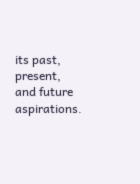its past, present, and future aspirations.